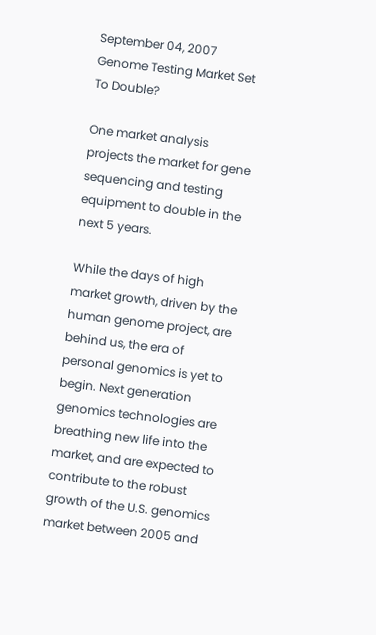September 04, 2007
Genome Testing Market Set To Double?

One market analysis projects the market for gene sequencing and testing equipment to double in the next 5 years.

While the days of high market growth, driven by the human genome project, are behind us, the era of personal genomics is yet to begin. Next generation genomics technologies are breathing new life into the market, and are expected to contribute to the robust growth of the U.S. genomics market between 2005 and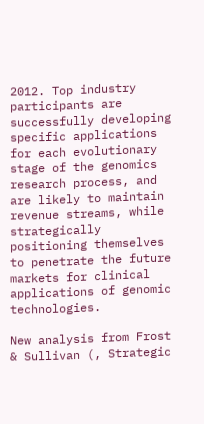2012. Top industry participants are successfully developing specific applications for each evolutionary stage of the genomics research process, and are likely to maintain revenue streams, while strategically positioning themselves to penetrate the future markets for clinical applications of genomic technologies.

New analysis from Frost & Sullivan (, Strategic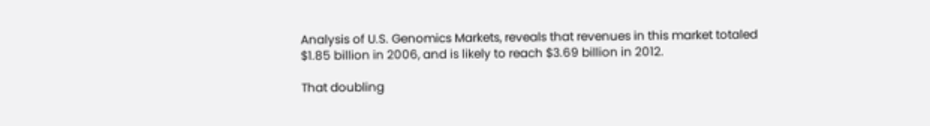Analysis of U.S. Genomics Markets, reveals that revenues in this market totaled $1.85 billion in 2006, and is likely to reach $3.69 billion in 2012.

That doubling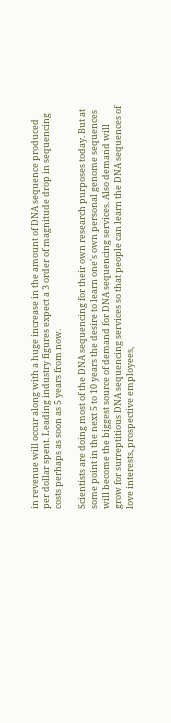in revenue will occur along with a huge increase in the amount of DNA sequence produced per dollar spent. Leading industry figures expect a 3 order of magnitude drop in sequencing costs perhaps as soon as 5 years from now.

Scientists are doing most of the DNA sequencing for their own research purposes today. But at some point in the next 5 to 10 years the desire to learn one's own personal genome sequences will become the biggest source of demand for DNA sequencing services. Also demand will grow for surreptitious DNA sequencing services so that people can learn the DNA sequences of love interests, prospective employees,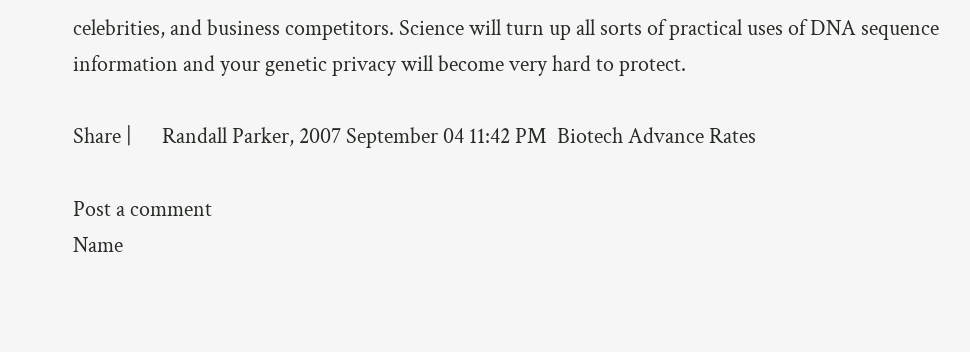celebrities, and business competitors. Science will turn up all sorts of practical uses of DNA sequence information and your genetic privacy will become very hard to protect.

Share |      Randall Parker, 2007 September 04 11:42 PM  Biotech Advance Rates

Post a comment
Name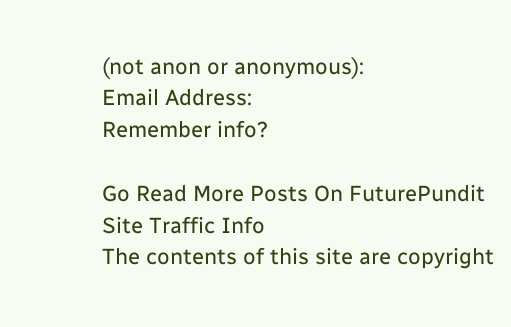(not anon or anonymous):
Email Address:
Remember info?

Go Read More Posts On FuturePundit
Site Traffic Info
The contents of this site are copyright